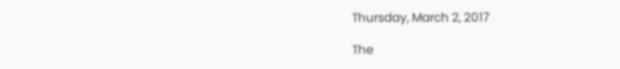Thursday, March 2, 2017

The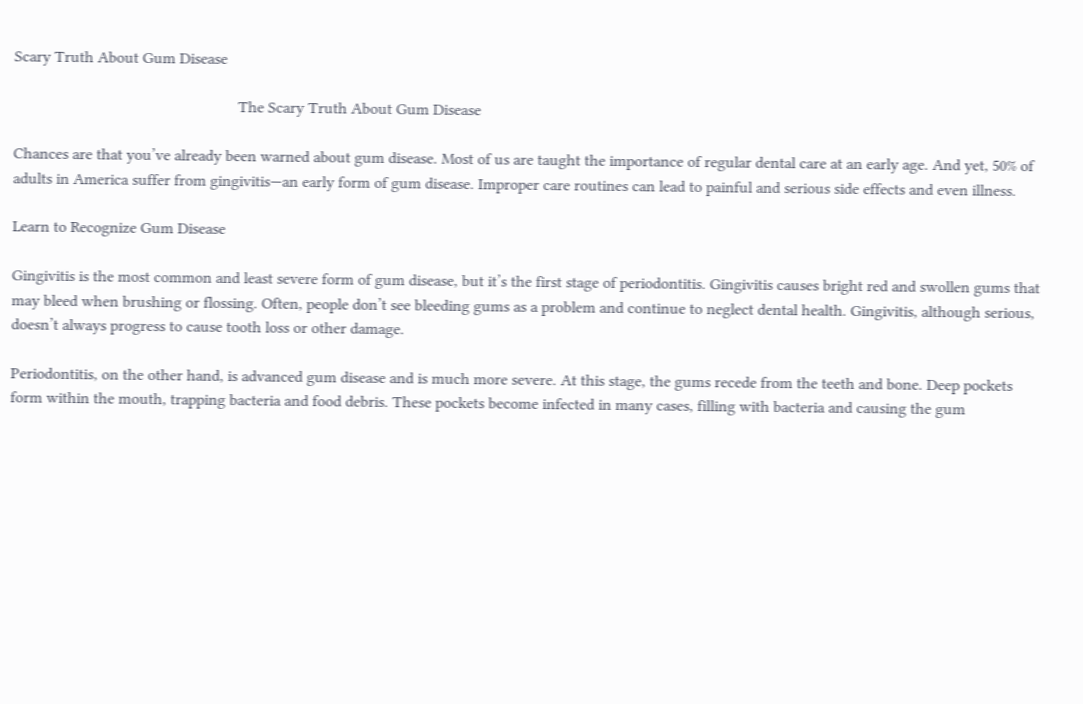Scary Truth About Gum Disease

                                                        The Scary Truth About Gum Disease

Chances are that you’ve already been warned about gum disease. Most of us are taught the importance of regular dental care at an early age. And yet, 50% of adults in America suffer from gingivitis—an early form of gum disease. Improper care routines can lead to painful and serious side effects and even illness.

Learn to Recognize Gum Disease

Gingivitis is the most common and least severe form of gum disease, but it’s the first stage of periodontitis. Gingivitis causes bright red and swollen gums that may bleed when brushing or flossing. Often, people don’t see bleeding gums as a problem and continue to neglect dental health. Gingivitis, although serious, doesn’t always progress to cause tooth loss or other damage.

Periodontitis, on the other hand, is advanced gum disease and is much more severe. At this stage, the gums recede from the teeth and bone. Deep pockets form within the mouth, trapping bacteria and food debris. These pockets become infected in many cases, filling with bacteria and causing the gum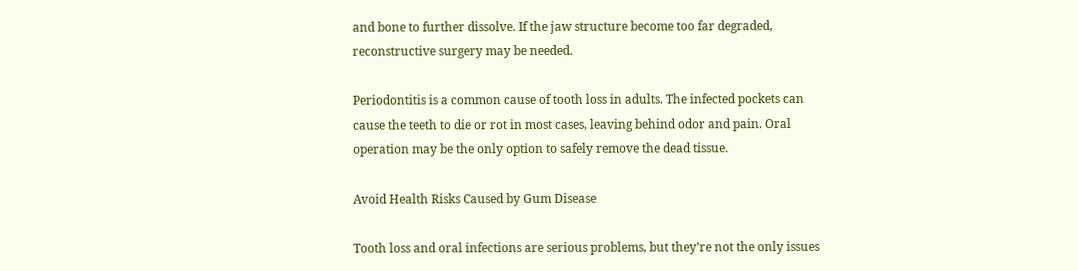and bone to further dissolve. If the jaw structure become too far degraded, reconstructive surgery may be needed.

Periodontitis is a common cause of tooth loss in adults. The infected pockets can cause the teeth to die or rot in most cases, leaving behind odor and pain. Oral operation may be the only option to safely remove the dead tissue.

Avoid Health Risks Caused by Gum Disease

Tooth loss and oral infections are serious problems, but they’re not the only issues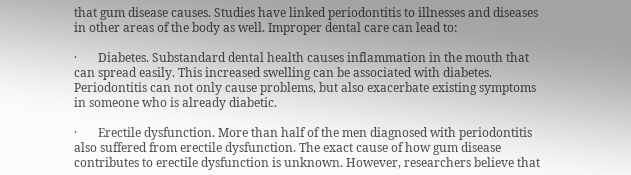that gum disease causes. Studies have linked periodontitis to illnesses and diseases in other areas of the body as well. Improper dental care can lead to:

·       Diabetes. Substandard dental health causes inflammation in the mouth that can spread easily. This increased swelling can be associated with diabetes. Periodontitis can not only cause problems, but also exacerbate existing symptoms in someone who is already diabetic.

·       Erectile dysfunction. More than half of the men diagnosed with periodontitis also suffered from erectile dysfunction. The exact cause of how gum disease contributes to erectile dysfunction is unknown. However, researchers believe that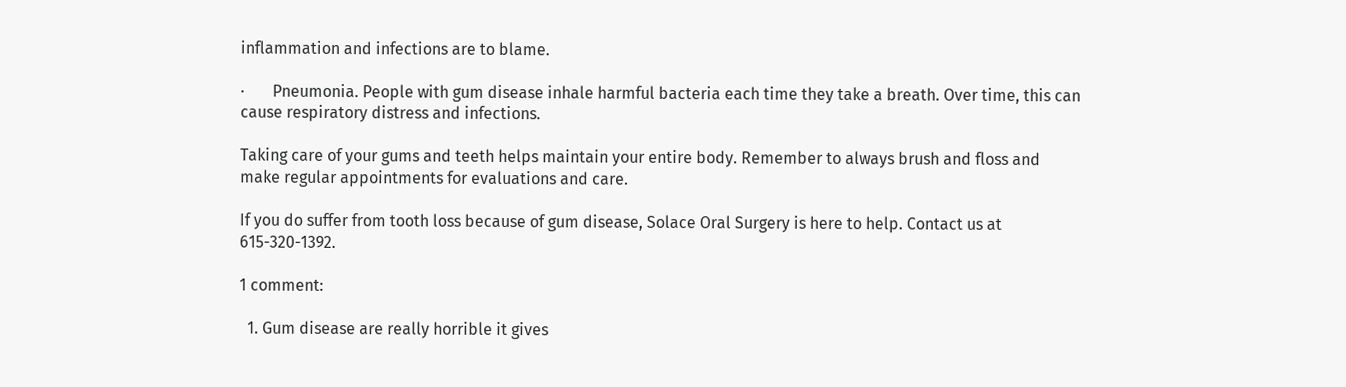inflammation and infections are to blame.

·       Pneumonia. People with gum disease inhale harmful bacteria each time they take a breath. Over time, this can cause respiratory distress and infections.

Taking care of your gums and teeth helps maintain your entire body. Remember to always brush and floss and make regular appointments for evaluations and care.

If you do suffer from tooth loss because of gum disease, Solace Oral Surgery is here to help. Contact us at 615-320-1392.

1 comment:

  1. Gum disease are really horrible it gives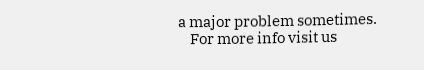a major problem sometimes.
    For more info visit us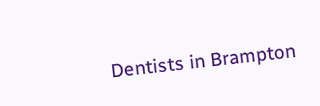Dentists in Brampton